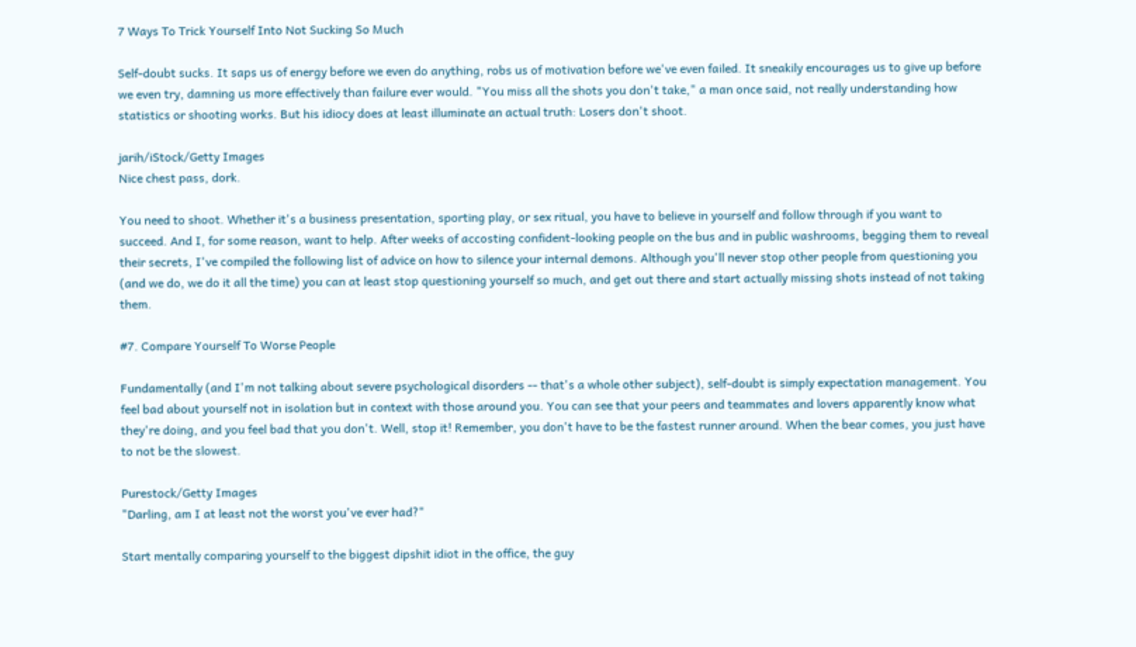7 Ways To Trick Yourself Into Not Sucking So Much

Self-doubt sucks. It saps us of energy before we even do anything, robs us of motivation before we've even failed. It sneakily encourages us to give up before we even try, damning us more effectively than failure ever would. "You miss all the shots you don't take," a man once said, not really understanding how statistics or shooting works. But his idiocy does at least illuminate an actual truth: Losers don't shoot.

jarih/iStock/Getty Images
Nice chest pass, dork.

You need to shoot. Whether it's a business presentation, sporting play, or sex ritual, you have to believe in yourself and follow through if you want to succeed. And I, for some reason, want to help. After weeks of accosting confident-looking people on the bus and in public washrooms, begging them to reveal their secrets, I've compiled the following list of advice on how to silence your internal demons. Although you'll never stop other people from questioning you (and we do, we do it all the time) you can at least stop questioning yourself so much, and get out there and start actually missing shots instead of not taking them.

#7. Compare Yourself To Worse People

Fundamentally (and I'm not talking about severe psychological disorders -- that's a whole other subject), self-doubt is simply expectation management. You feel bad about yourself not in isolation but in context with those around you. You can see that your peers and teammates and lovers apparently know what they're doing, and you feel bad that you don't. Well, stop it! Remember, you don't have to be the fastest runner around. When the bear comes, you just have to not be the slowest.

Purestock/Getty Images
"Darling, am I at least not the worst you've ever had?"

Start mentally comparing yourself to the biggest dipshit idiot in the office, the guy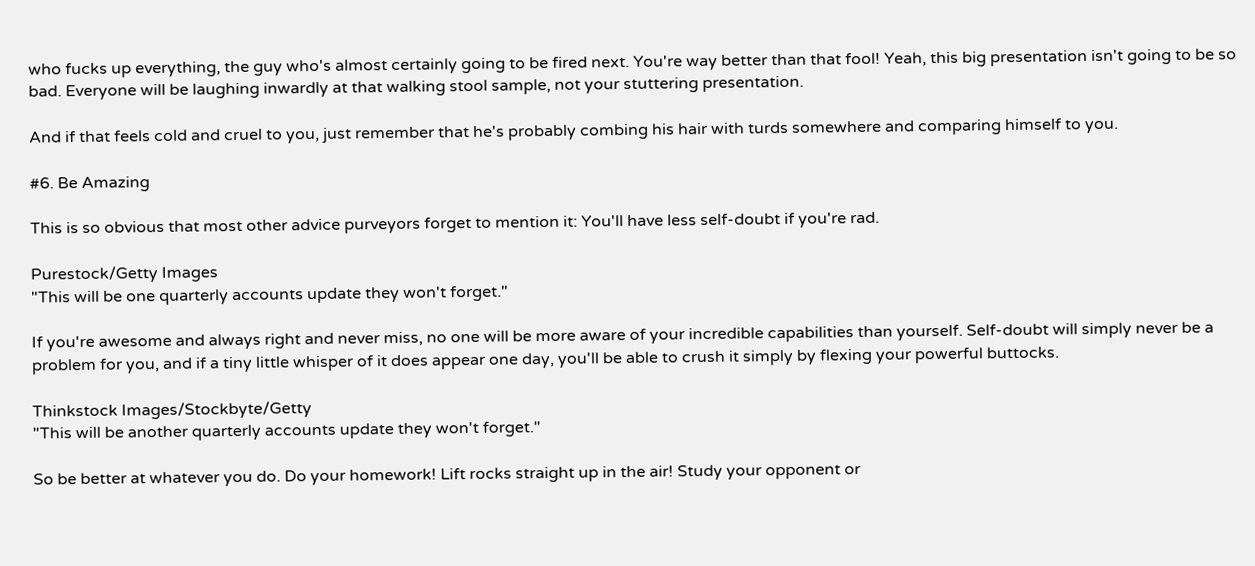who fucks up everything, the guy who's almost certainly going to be fired next. You're way better than that fool! Yeah, this big presentation isn't going to be so bad. Everyone will be laughing inwardly at that walking stool sample, not your stuttering presentation.

And if that feels cold and cruel to you, just remember that he's probably combing his hair with turds somewhere and comparing himself to you.

#6. Be Amazing

This is so obvious that most other advice purveyors forget to mention it: You'll have less self-doubt if you're rad.

Purestock/Getty Images
"This will be one quarterly accounts update they won't forget."

If you're awesome and always right and never miss, no one will be more aware of your incredible capabilities than yourself. Self-doubt will simply never be a problem for you, and if a tiny little whisper of it does appear one day, you'll be able to crush it simply by flexing your powerful buttocks.

Thinkstock Images/Stockbyte/Getty
"This will be another quarterly accounts update they won't forget."

So be better at whatever you do. Do your homework! Lift rocks straight up in the air! Study your opponent or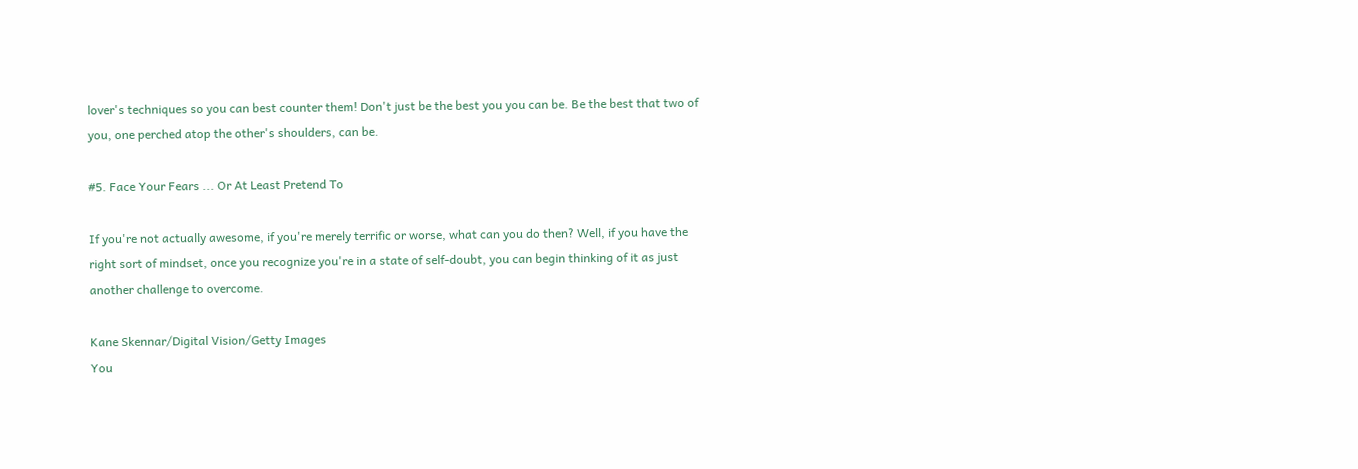lover's techniques so you can best counter them! Don't just be the best you you can be. Be the best that two of you, one perched atop the other's shoulders, can be.

#5. Face Your Fears ... Or At Least Pretend To

If you're not actually awesome, if you're merely terrific or worse, what can you do then? Well, if you have the right sort of mindset, once you recognize you're in a state of self-doubt, you can begin thinking of it as just another challenge to overcome.

Kane Skennar/Digital Vision/Getty Images
You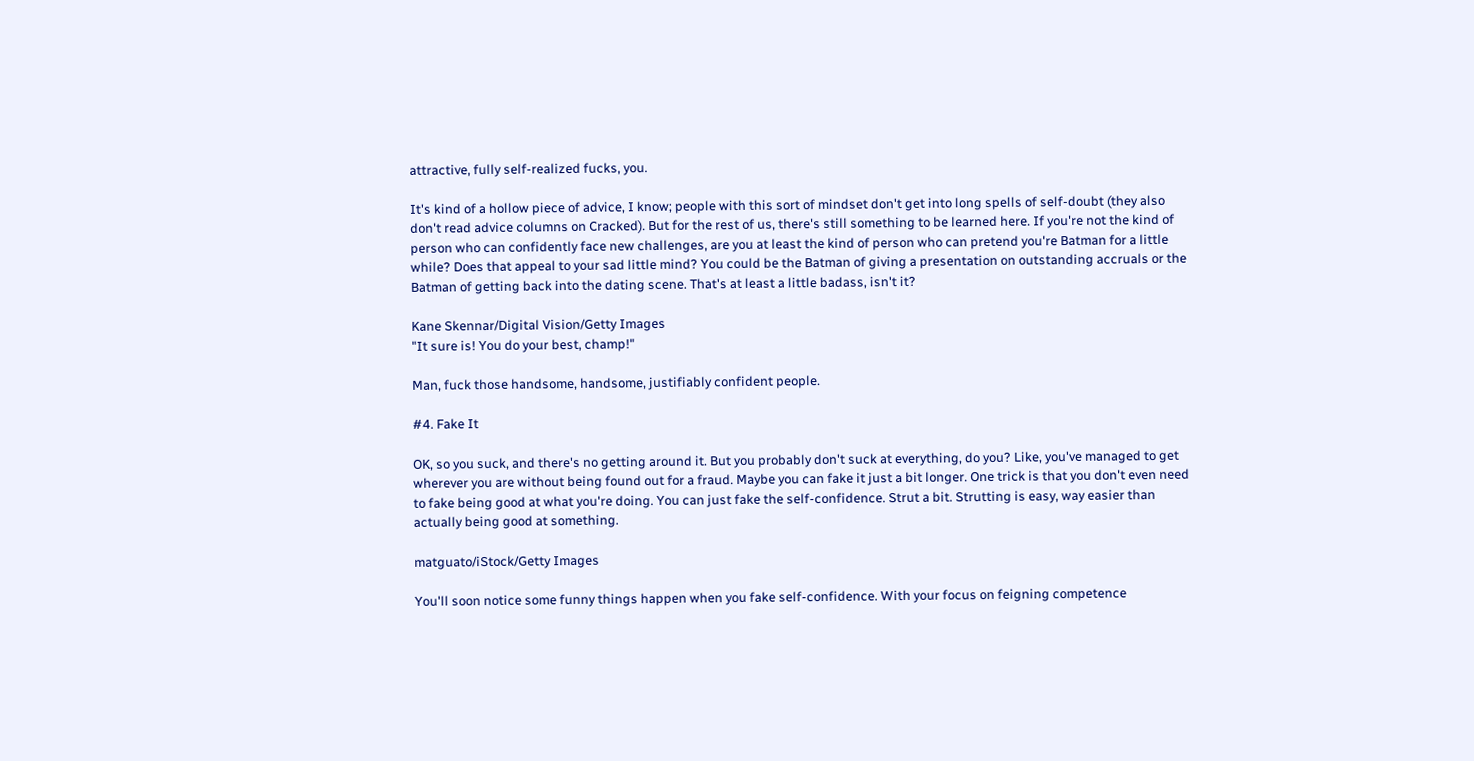attractive, fully self-realized fucks, you.

It's kind of a hollow piece of advice, I know; people with this sort of mindset don't get into long spells of self-doubt (they also don't read advice columns on Cracked). But for the rest of us, there's still something to be learned here. If you're not the kind of person who can confidently face new challenges, are you at least the kind of person who can pretend you're Batman for a little while? Does that appeal to your sad little mind? You could be the Batman of giving a presentation on outstanding accruals or the Batman of getting back into the dating scene. That's at least a little badass, isn't it?

Kane Skennar/Digital Vision/Getty Images
"It sure is! You do your best, champ!"

Man, fuck those handsome, handsome, justifiably confident people.

#4. Fake It

OK, so you suck, and there's no getting around it. But you probably don't suck at everything, do you? Like, you've managed to get wherever you are without being found out for a fraud. Maybe you can fake it just a bit longer. One trick is that you don't even need to fake being good at what you're doing. You can just fake the self-confidence. Strut a bit. Strutting is easy, way easier than actually being good at something.

matguato/iStock/Getty Images

You'll soon notice some funny things happen when you fake self-confidence. With your focus on feigning competence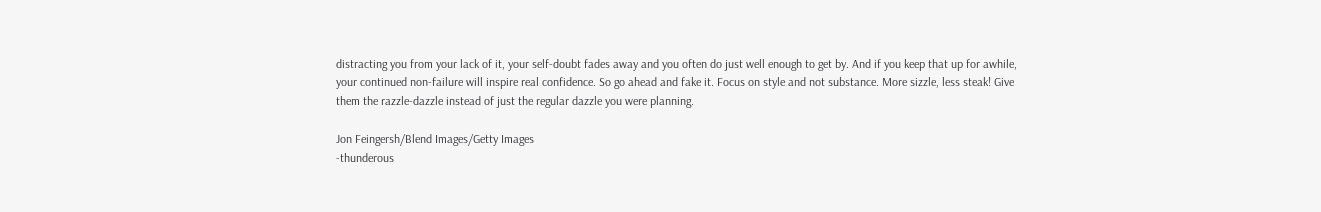distracting you from your lack of it, your self-doubt fades away and you often do just well enough to get by. And if you keep that up for awhile, your continued non-failure will inspire real confidence. So go ahead and fake it. Focus on style and not substance. More sizzle, less steak! Give them the razzle-dazzle instead of just the regular dazzle you were planning.

Jon Feingersh/Blend Images/Getty Images
-thunderous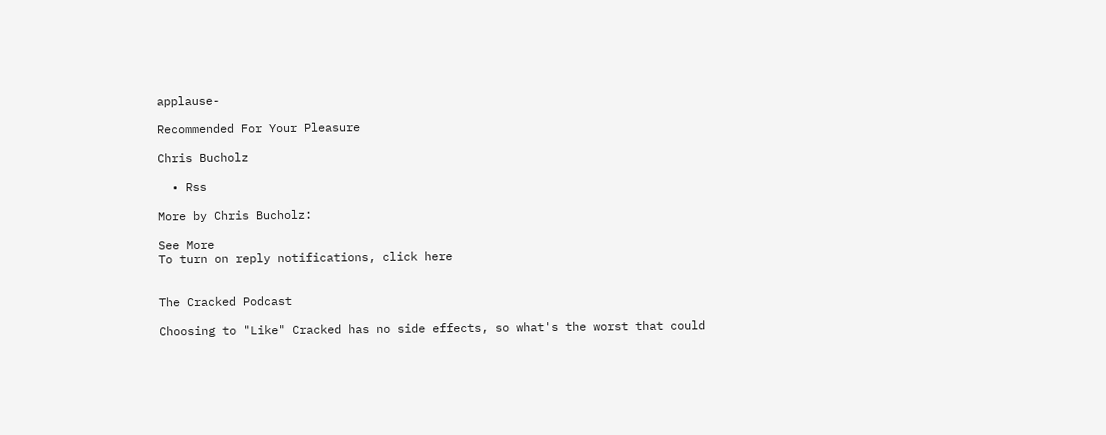applause-

Recommended For Your Pleasure

Chris Bucholz

  • Rss

More by Chris Bucholz:

See More
To turn on reply notifications, click here


The Cracked Podcast

Choosing to "Like" Cracked has no side effects, so what's the worst that could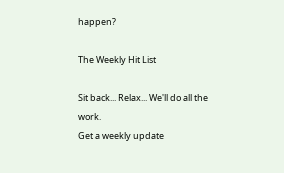happen?

The Weekly Hit List

Sit back... Relax... We'll do all the work.
Get a weekly update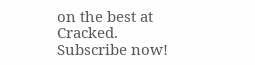on the best at Cracked. Subscribe now!